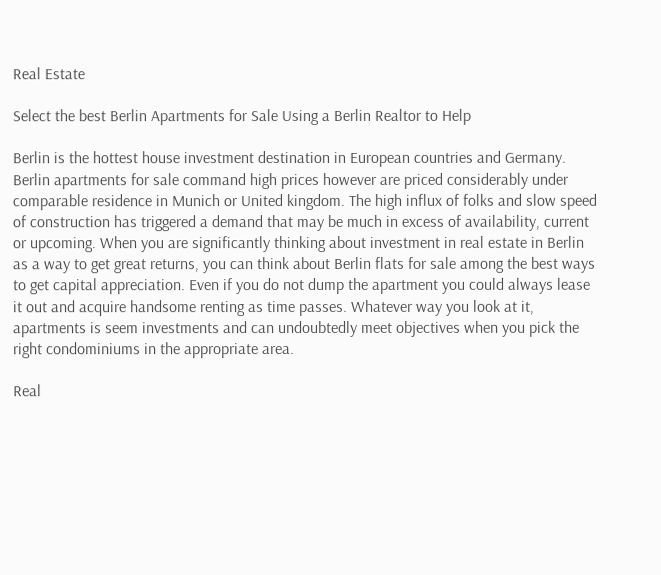Real Estate

Select the best Berlin Apartments for Sale Using a Berlin Realtor to Help

Berlin is the hottest house investment destination in European countries and Germany. Berlin apartments for sale command high prices however are priced considerably under comparable residence in Munich or United kingdom. The high influx of folks and slow speed of construction has triggered a demand that may be much in excess of availability, current or upcoming. When you are significantly thinking about investment in real estate in Berlin as a way to get great returns, you can think about Berlin flats for sale among the best ways to get capital appreciation. Even if you do not dump the apartment you could always lease it out and acquire handsome renting as time passes. Whatever way you look at it, apartments is seem investments and can undoubtedly meet objectives when you pick the right condominiums in the appropriate area.

Real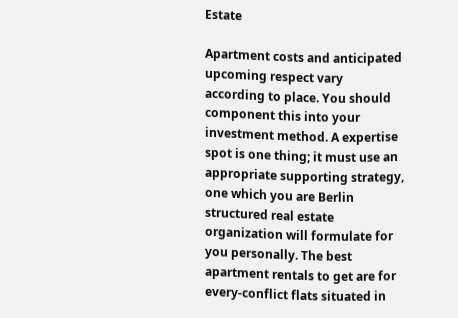Estate

Apartment costs and anticipated upcoming respect vary according to place. You should component this into your investment method. A expertise spot is one thing; it must use an appropriate supporting strategy, one which you are Berlin structured real estate organization will formulate for you personally. The best apartment rentals to get are for every-conflict flats situated in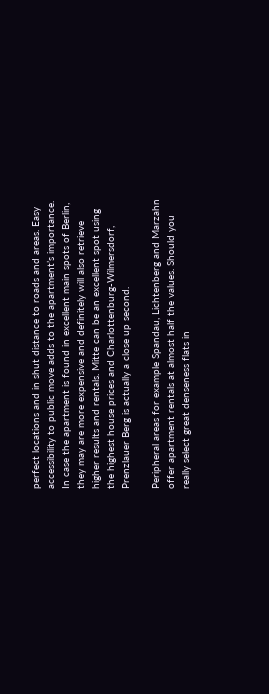perfect locations and in shut distance to roads and areas. Easy accessibility to public move adds to the apartment’s importance. In case the apartment is found in excellent main spots of Berlin, they may are more expensive and definitely will also retrieve higher results and rentals. Mitte can be an excellent spot using the highest house prices and Charlottenburg-Wilmersdorf, Prenzlauer Berg is actually a close up second.

Peripheral areas for example Spandau, Lichtenberg and Marzahn offer apartment rentals at almost half the values. Should you really select great denseness flats in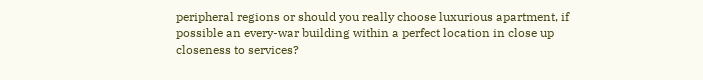peripheral regions or should you really choose luxurious apartment, if possible an every-war building within a perfect location in close up closeness to services?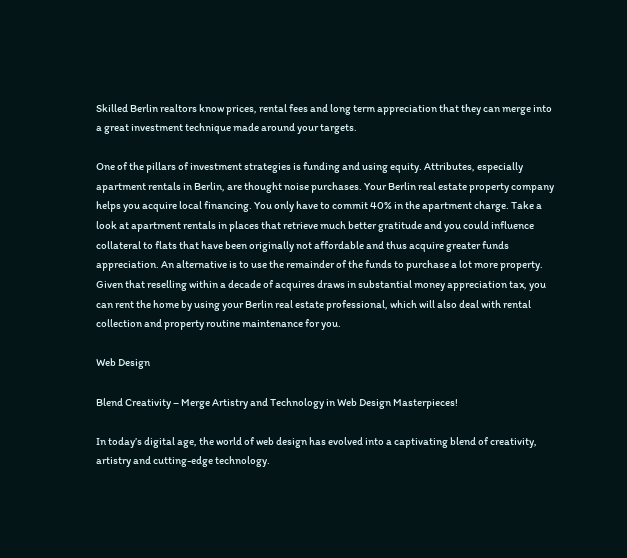Skilled Berlin realtors know prices, rental fees and long term appreciation that they can merge into a great investment technique made around your targets.

One of the pillars of investment strategies is funding and using equity. Attributes, especially apartment rentals in Berlin, are thought noise purchases. Your Berlin real estate property company helps you acquire local financing. You only have to commit 40% in the apartment charge. Take a look at apartment rentals in places that retrieve much better gratitude and you could influence collateral to flats that have been originally not affordable and thus acquire greater funds appreciation. An alternative is to use the remainder of the funds to purchase a lot more property. Given that reselling within a decade of acquires draws in substantial money appreciation tax, you can rent the home by using your Berlin real estate professional, which will also deal with rental collection and property routine maintenance for you.

Web Design

Blend Creativity – Merge Artistry and Technology in Web Design Masterpieces!

In today’s digital age, the world of web design has evolved into a captivating blend of creativity, artistry and cutting-edge technology.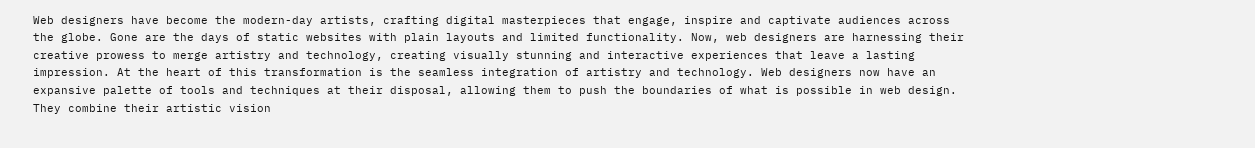Web designers have become the modern-day artists, crafting digital masterpieces that engage, inspire and captivate audiences across the globe. Gone are the days of static websites with plain layouts and limited functionality. Now, web designers are harnessing their creative prowess to merge artistry and technology, creating visually stunning and interactive experiences that leave a lasting impression. At the heart of this transformation is the seamless integration of artistry and technology. Web designers now have an expansive palette of tools and techniques at their disposal, allowing them to push the boundaries of what is possible in web design. They combine their artistic vision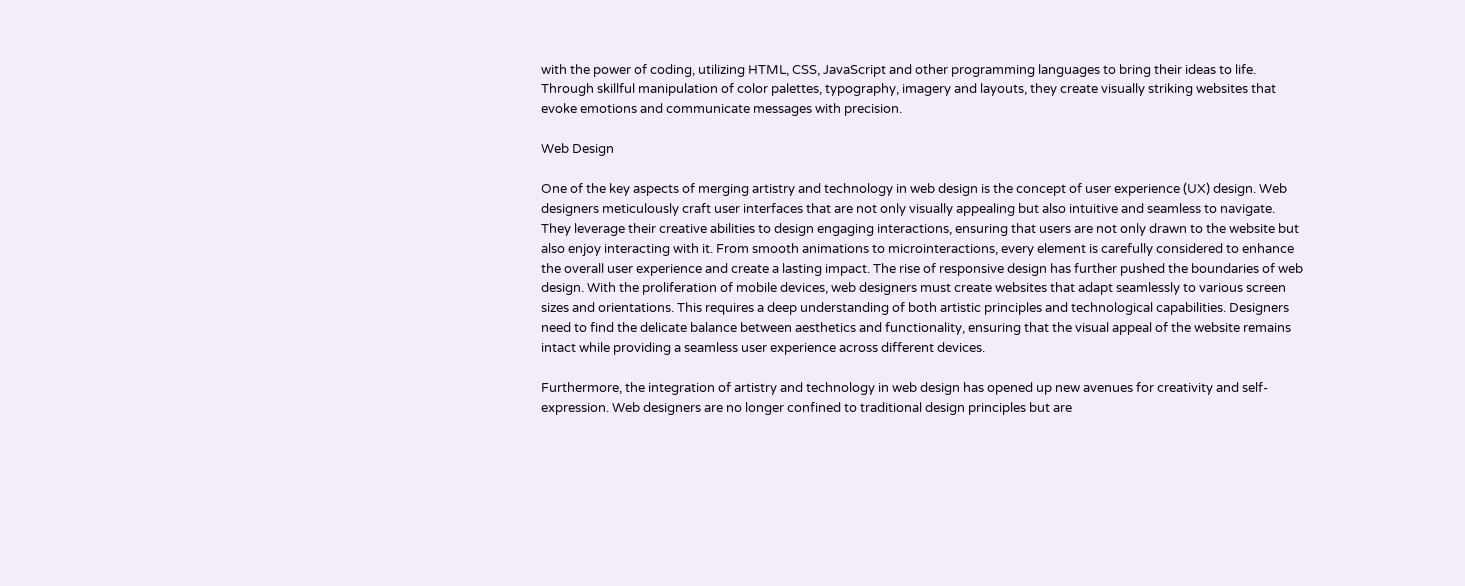with the power of coding, utilizing HTML, CSS, JavaScript and other programming languages to bring their ideas to life. Through skillful manipulation of color palettes, typography, imagery and layouts, they create visually striking websites that evoke emotions and communicate messages with precision.

Web Design

One of the key aspects of merging artistry and technology in web design is the concept of user experience (UX) design. Web designers meticulously craft user interfaces that are not only visually appealing but also intuitive and seamless to navigate. They leverage their creative abilities to design engaging interactions, ensuring that users are not only drawn to the website but also enjoy interacting with it. From smooth animations to microinteractions, every element is carefully considered to enhance the overall user experience and create a lasting impact. The rise of responsive design has further pushed the boundaries of web design. With the proliferation of mobile devices, web designers must create websites that adapt seamlessly to various screen sizes and orientations. This requires a deep understanding of both artistic principles and technological capabilities. Designers need to find the delicate balance between aesthetics and functionality, ensuring that the visual appeal of the website remains intact while providing a seamless user experience across different devices.

Furthermore, the integration of artistry and technology in web design has opened up new avenues for creativity and self-expression. Web designers are no longer confined to traditional design principles but are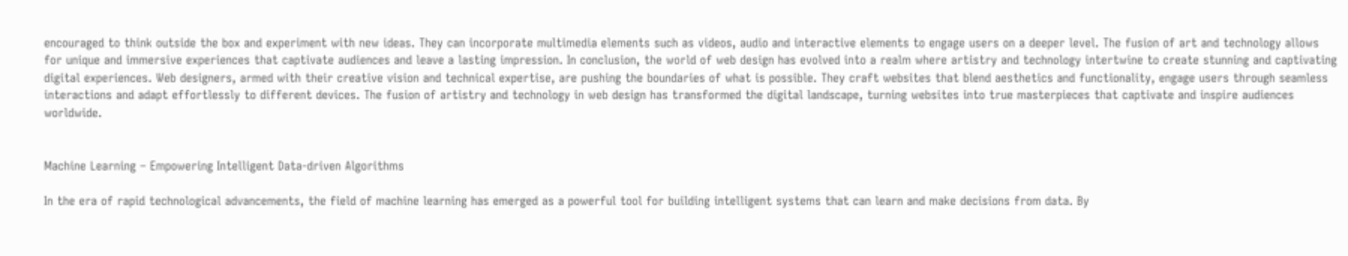encouraged to think outside the box and experiment with new ideas. They can incorporate multimedia elements such as videos, audio and interactive elements to engage users on a deeper level. The fusion of art and technology allows for unique and immersive experiences that captivate audiences and leave a lasting impression. In conclusion, the world of web design has evolved into a realm where artistry and technology intertwine to create stunning and captivating digital experiences. Web designers, armed with their creative vision and technical expertise, are pushing the boundaries of what is possible. They craft websites that blend aesthetics and functionality, engage users through seamless interactions and adapt effortlessly to different devices. The fusion of artistry and technology in web design has transformed the digital landscape, turning websites into true masterpieces that captivate and inspire audiences worldwide.


Machine Learning – Empowering Intelligent Data-driven Algorithms

In the era of rapid technological advancements, the field of machine learning has emerged as a powerful tool for building intelligent systems that can learn and make decisions from data. By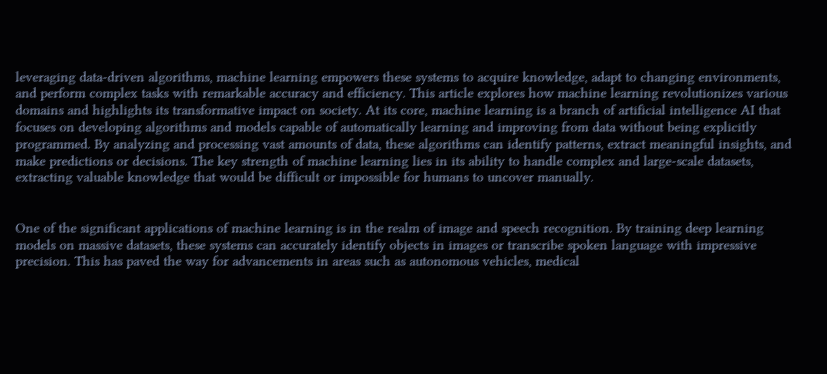leveraging data-driven algorithms, machine learning empowers these systems to acquire knowledge, adapt to changing environments, and perform complex tasks with remarkable accuracy and efficiency. This article explores how machine learning revolutionizes various domains and highlights its transformative impact on society. At its core, machine learning is a branch of artificial intelligence AI that focuses on developing algorithms and models capable of automatically learning and improving from data without being explicitly programmed. By analyzing and processing vast amounts of data, these algorithms can identify patterns, extract meaningful insights, and make predictions or decisions. The key strength of machine learning lies in its ability to handle complex and large-scale datasets, extracting valuable knowledge that would be difficult or impossible for humans to uncover manually.


One of the significant applications of machine learning is in the realm of image and speech recognition. By training deep learning models on massive datasets, these systems can accurately identify objects in images or transcribe spoken language with impressive precision. This has paved the way for advancements in areas such as autonomous vehicles, medical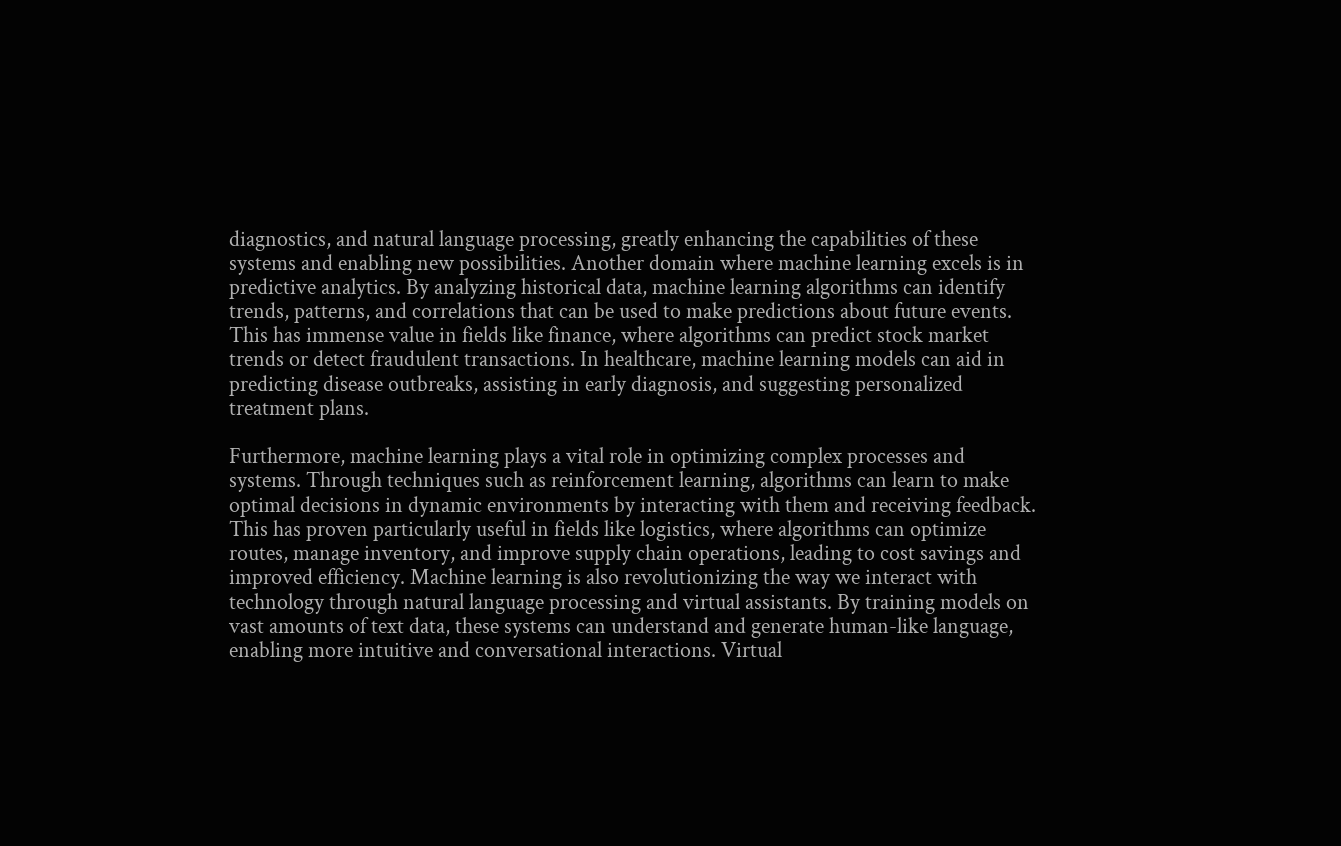diagnostics, and natural language processing, greatly enhancing the capabilities of these systems and enabling new possibilities. Another domain where machine learning excels is in predictive analytics. By analyzing historical data, machine learning algorithms can identify trends, patterns, and correlations that can be used to make predictions about future events. This has immense value in fields like finance, where algorithms can predict stock market trends or detect fraudulent transactions. In healthcare, machine learning models can aid in predicting disease outbreaks, assisting in early diagnosis, and suggesting personalized treatment plans.

Furthermore, machine learning plays a vital role in optimizing complex processes and systems. Through techniques such as reinforcement learning, algorithms can learn to make optimal decisions in dynamic environments by interacting with them and receiving feedback. This has proven particularly useful in fields like logistics, where algorithms can optimize routes, manage inventory, and improve supply chain operations, leading to cost savings and improved efficiency. Machine learning is also revolutionizing the way we interact with technology through natural language processing and virtual assistants. By training models on vast amounts of text data, these systems can understand and generate human-like language, enabling more intuitive and conversational interactions. Virtual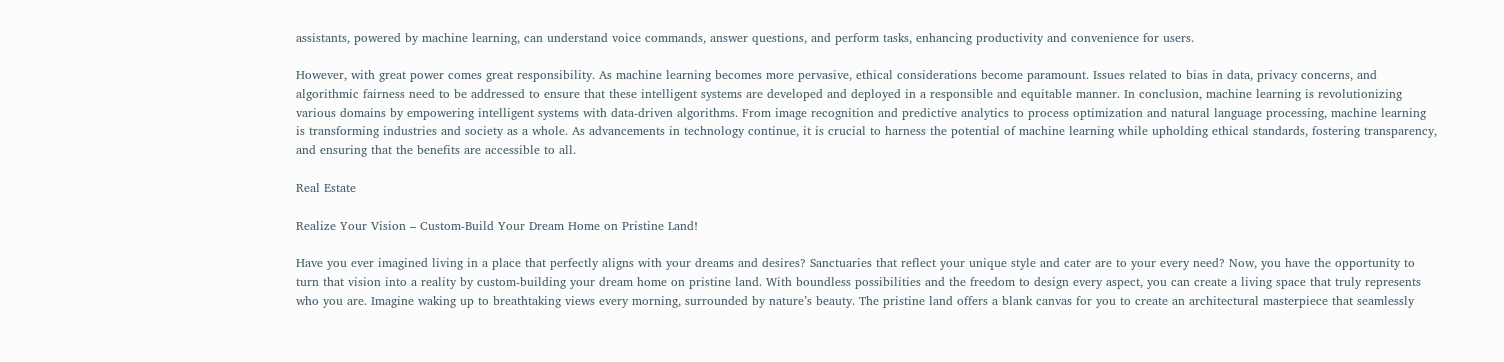assistants, powered by machine learning, can understand voice commands, answer questions, and perform tasks, enhancing productivity and convenience for users.

However, with great power comes great responsibility. As machine learning becomes more pervasive, ethical considerations become paramount. Issues related to bias in data, privacy concerns, and algorithmic fairness need to be addressed to ensure that these intelligent systems are developed and deployed in a responsible and equitable manner. In conclusion, machine learning is revolutionizing various domains by empowering intelligent systems with data-driven algorithms. From image recognition and predictive analytics to process optimization and natural language processing, machine learning is transforming industries and society as a whole. As advancements in technology continue, it is crucial to harness the potential of machine learning while upholding ethical standards, fostering transparency, and ensuring that the benefits are accessible to all.

Real Estate

Realize Your Vision – Custom-Build Your Dream Home on Pristine Land!

Have you ever imagined living in a place that perfectly aligns with your dreams and desires? Sanctuaries that reflect your unique style and cater are to your every need? Now, you have the opportunity to turn that vision into a reality by custom-building your dream home on pristine land. With boundless possibilities and the freedom to design every aspect, you can create a living space that truly represents who you are. Imagine waking up to breathtaking views every morning, surrounded by nature’s beauty. The pristine land offers a blank canvas for you to create an architectural masterpiece that seamlessly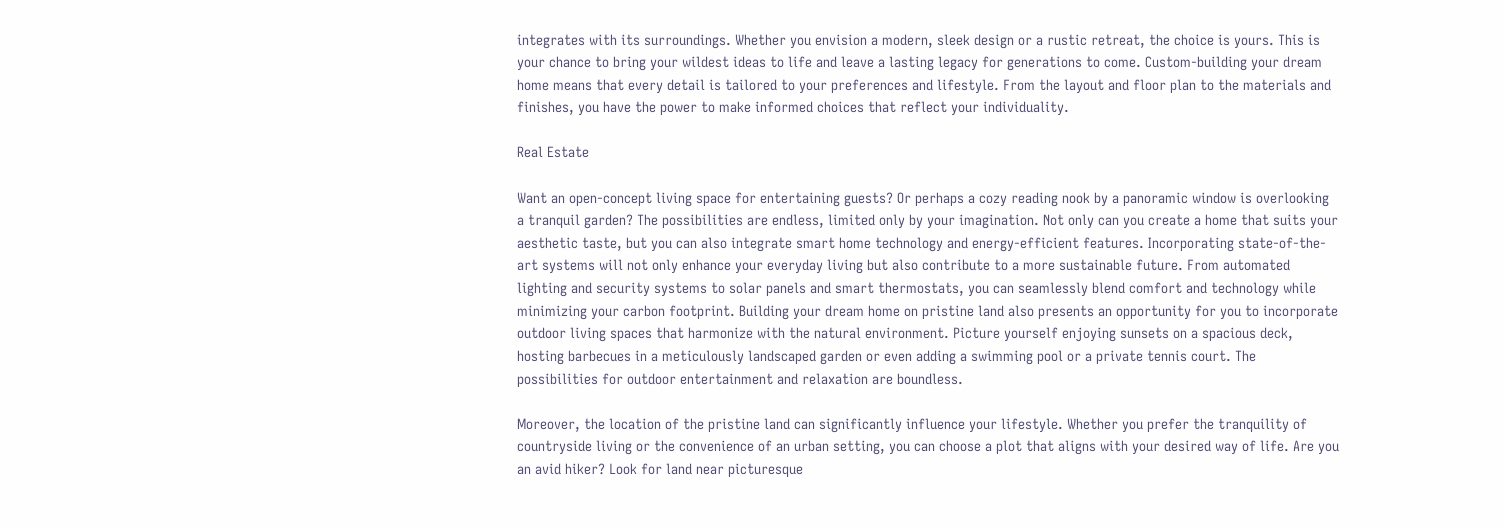integrates with its surroundings. Whether you envision a modern, sleek design or a rustic retreat, the choice is yours. This is your chance to bring your wildest ideas to life and leave a lasting legacy for generations to come. Custom-building your dream home means that every detail is tailored to your preferences and lifestyle. From the layout and floor plan to the materials and finishes, you have the power to make informed choices that reflect your individuality.

Real Estate

Want an open-concept living space for entertaining guests? Or perhaps a cozy reading nook by a panoramic window is overlooking a tranquil garden? The possibilities are endless, limited only by your imagination. Not only can you create a home that suits your aesthetic taste, but you can also integrate smart home technology and energy-efficient features. Incorporating state-of-the-art systems will not only enhance your everyday living but also contribute to a more sustainable future. From automated lighting and security systems to solar panels and smart thermostats, you can seamlessly blend comfort and technology while minimizing your carbon footprint. Building your dream home on pristine land also presents an opportunity for you to incorporate outdoor living spaces that harmonize with the natural environment. Picture yourself enjoying sunsets on a spacious deck, hosting barbecues in a meticulously landscaped garden or even adding a swimming pool or a private tennis court. The possibilities for outdoor entertainment and relaxation are boundless.

Moreover, the location of the pristine land can significantly influence your lifestyle. Whether you prefer the tranquility of countryside living or the convenience of an urban setting, you can choose a plot that aligns with your desired way of life. Are you an avid hiker? Look for land near picturesque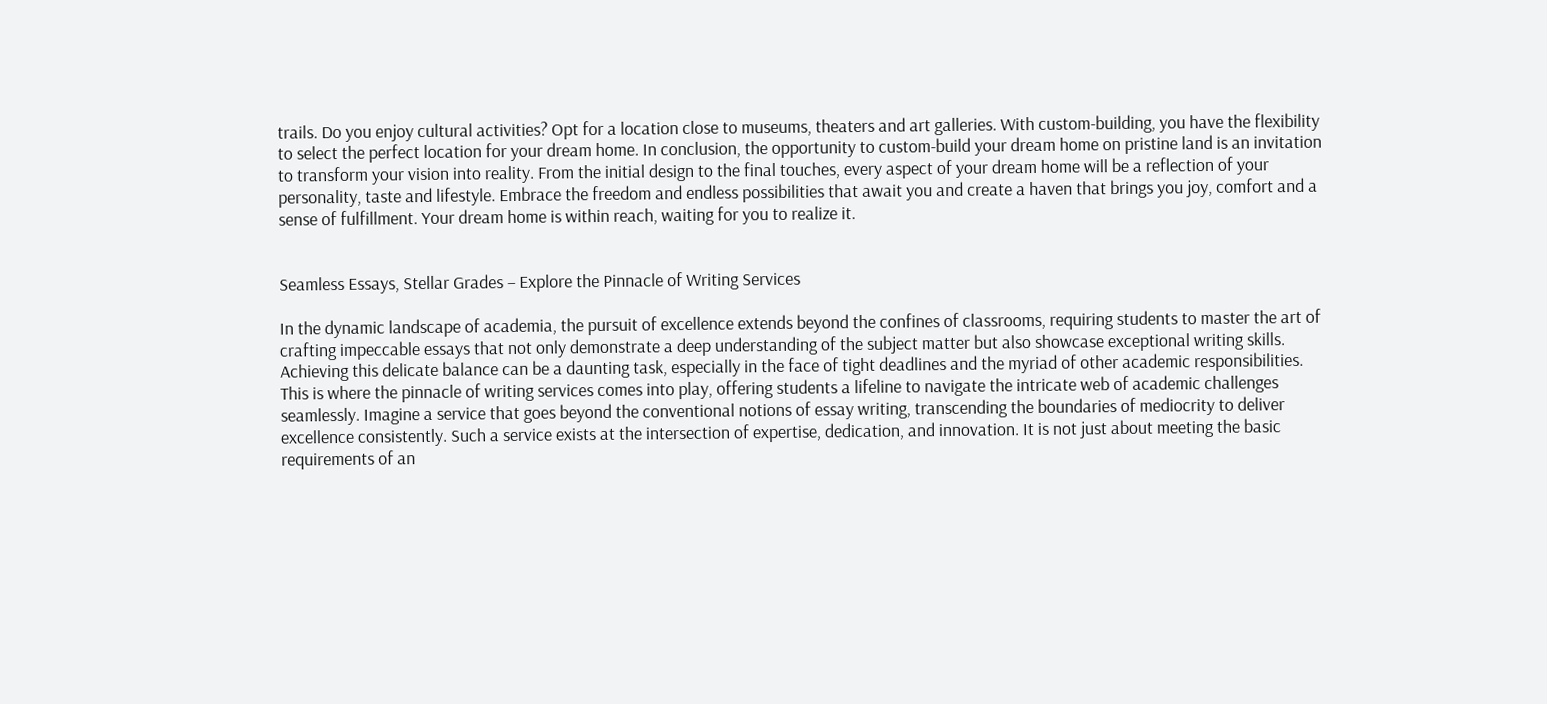trails. Do you enjoy cultural activities? Opt for a location close to museums, theaters and art galleries. With custom-building, you have the flexibility to select the perfect location for your dream home. In conclusion, the opportunity to custom-build your dream home on pristine land is an invitation to transform your vision into reality. From the initial design to the final touches, every aspect of your dream home will be a reflection of your personality, taste and lifestyle. Embrace the freedom and endless possibilities that await you and create a haven that brings you joy, comfort and a sense of fulfillment. Your dream home is within reach, waiting for you to realize it.


Seamless Essays, Stellar Grades – Explore the Pinnacle of Writing Services

In the dynamic landscape of academia, the pursuit of excellence extends beyond the confines of classrooms, requiring students to master the art of crafting impeccable essays that not only demonstrate a deep understanding of the subject matter but also showcase exceptional writing skills. Achieving this delicate balance can be a daunting task, especially in the face of tight deadlines and the myriad of other academic responsibilities. This is where the pinnacle of writing services comes into play, offering students a lifeline to navigate the intricate web of academic challenges seamlessly. Imagine a service that goes beyond the conventional notions of essay writing, transcending the boundaries of mediocrity to deliver excellence consistently. Such a service exists at the intersection of expertise, dedication, and innovation. It is not just about meeting the basic requirements of an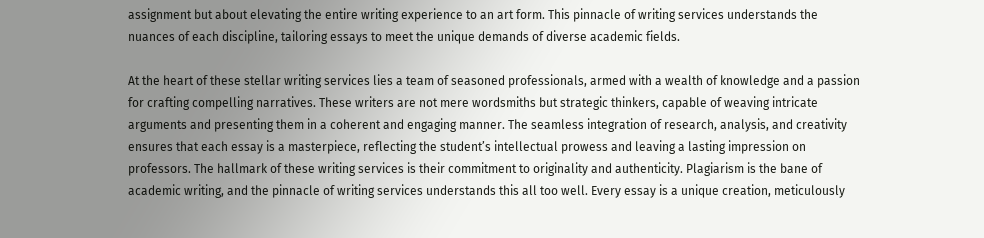assignment but about elevating the entire writing experience to an art form. This pinnacle of writing services understands the nuances of each discipline, tailoring essays to meet the unique demands of diverse academic fields.

At the heart of these stellar writing services lies a team of seasoned professionals, armed with a wealth of knowledge and a passion for crafting compelling narratives. These writers are not mere wordsmiths but strategic thinkers, capable of weaving intricate arguments and presenting them in a coherent and engaging manner. The seamless integration of research, analysis, and creativity ensures that each essay is a masterpiece, reflecting the student’s intellectual prowess and leaving a lasting impression on professors. The hallmark of these writing services is their commitment to originality and authenticity. Plagiarism is the bane of academic writing, and the pinnacle of writing services understands this all too well. Every essay is a unique creation, meticulously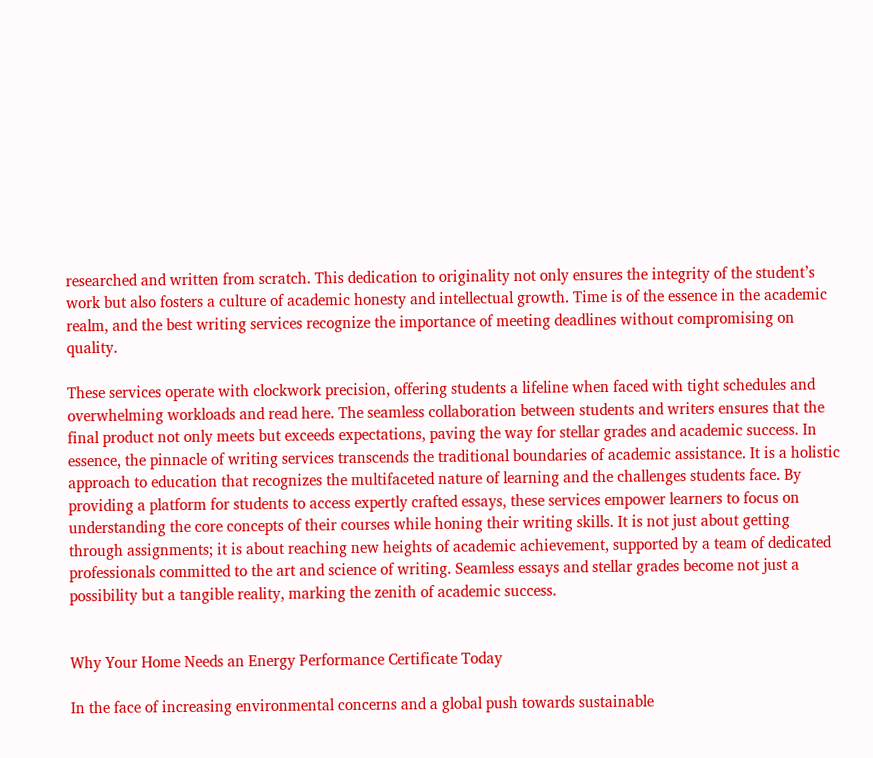researched and written from scratch. This dedication to originality not only ensures the integrity of the student’s work but also fosters a culture of academic honesty and intellectual growth. Time is of the essence in the academic realm, and the best writing services recognize the importance of meeting deadlines without compromising on quality.

These services operate with clockwork precision, offering students a lifeline when faced with tight schedules and overwhelming workloads and read here. The seamless collaboration between students and writers ensures that the final product not only meets but exceeds expectations, paving the way for stellar grades and academic success. In essence, the pinnacle of writing services transcends the traditional boundaries of academic assistance. It is a holistic approach to education that recognizes the multifaceted nature of learning and the challenges students face. By providing a platform for students to access expertly crafted essays, these services empower learners to focus on understanding the core concepts of their courses while honing their writing skills. It is not just about getting through assignments; it is about reaching new heights of academic achievement, supported by a team of dedicated professionals committed to the art and science of writing. Seamless essays and stellar grades become not just a possibility but a tangible reality, marking the zenith of academic success.


Why Your Home Needs an Energy Performance Certificate Today

In the face of increasing environmental concerns and a global push towards sustainable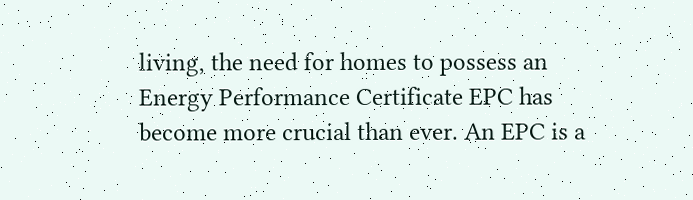living, the need for homes to possess an Energy Performance Certificate EPC has become more crucial than ever. An EPC is a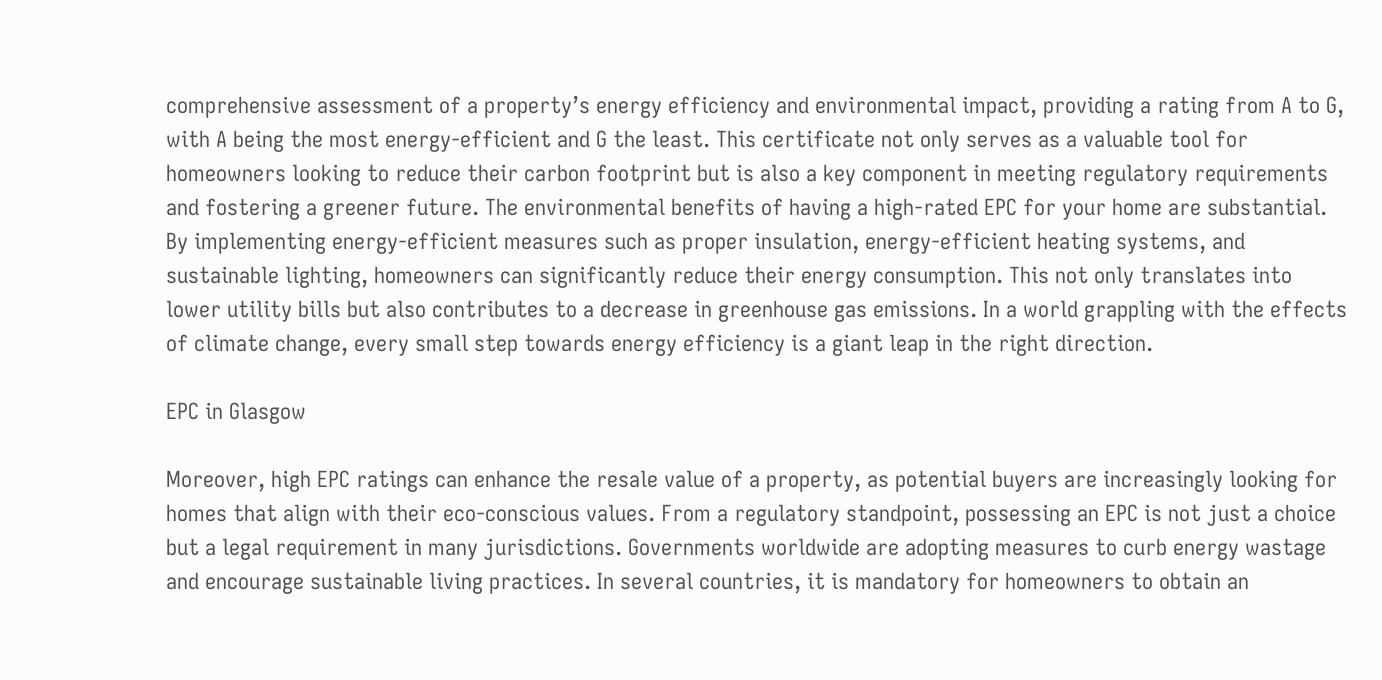comprehensive assessment of a property’s energy efficiency and environmental impact, providing a rating from A to G, with A being the most energy-efficient and G the least. This certificate not only serves as a valuable tool for homeowners looking to reduce their carbon footprint but is also a key component in meeting regulatory requirements and fostering a greener future. The environmental benefits of having a high-rated EPC for your home are substantial. By implementing energy-efficient measures such as proper insulation, energy-efficient heating systems, and sustainable lighting, homeowners can significantly reduce their energy consumption. This not only translates into lower utility bills but also contributes to a decrease in greenhouse gas emissions. In a world grappling with the effects of climate change, every small step towards energy efficiency is a giant leap in the right direction.

EPC in Glasgow

Moreover, high EPC ratings can enhance the resale value of a property, as potential buyers are increasingly looking for homes that align with their eco-conscious values. From a regulatory standpoint, possessing an EPC is not just a choice but a legal requirement in many jurisdictions. Governments worldwide are adopting measures to curb energy wastage and encourage sustainable living practices. In several countries, it is mandatory for homeowners to obtain an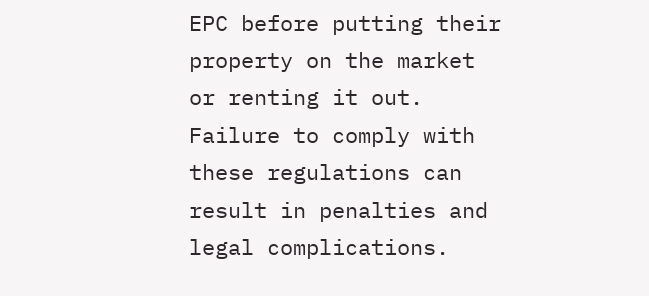EPC before putting their property on the market or renting it out. Failure to comply with these regulations can result in penalties and legal complications.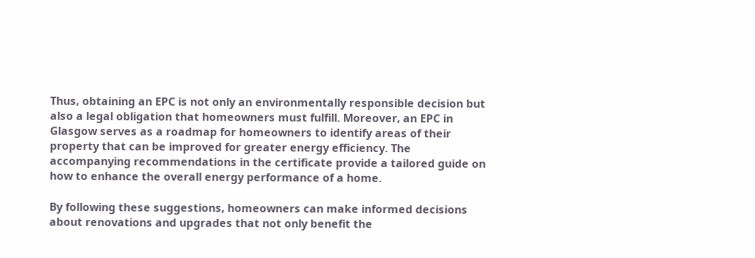Thus, obtaining an EPC is not only an environmentally responsible decision but also a legal obligation that homeowners must fulfill. Moreover, an EPC in Glasgow serves as a roadmap for homeowners to identify areas of their property that can be improved for greater energy efficiency. The accompanying recommendations in the certificate provide a tailored guide on how to enhance the overall energy performance of a home.

By following these suggestions, homeowners can make informed decisions about renovations and upgrades that not only benefit the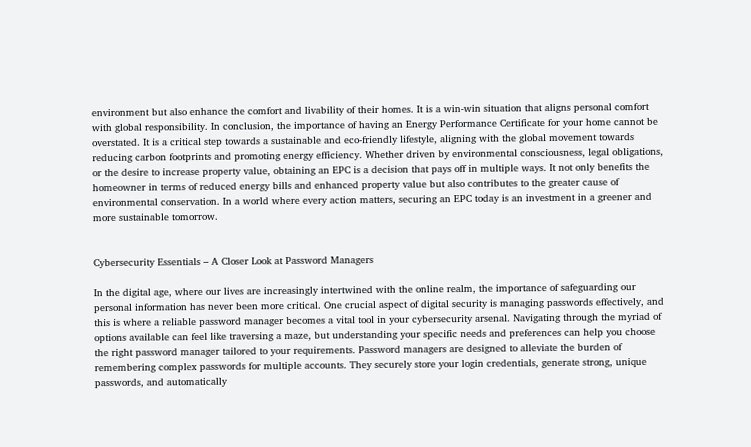environment but also enhance the comfort and livability of their homes. It is a win-win situation that aligns personal comfort with global responsibility. In conclusion, the importance of having an Energy Performance Certificate for your home cannot be overstated. It is a critical step towards a sustainable and eco-friendly lifestyle, aligning with the global movement towards reducing carbon footprints and promoting energy efficiency. Whether driven by environmental consciousness, legal obligations, or the desire to increase property value, obtaining an EPC is a decision that pays off in multiple ways. It not only benefits the homeowner in terms of reduced energy bills and enhanced property value but also contributes to the greater cause of environmental conservation. In a world where every action matters, securing an EPC today is an investment in a greener and more sustainable tomorrow.


Cybersecurity Essentials – A Closer Look at Password Managers

In the digital age, where our lives are increasingly intertwined with the online realm, the importance of safeguarding our personal information has never been more critical. One crucial aspect of digital security is managing passwords effectively, and this is where a reliable password manager becomes a vital tool in your cybersecurity arsenal. Navigating through the myriad of options available can feel like traversing a maze, but understanding your specific needs and preferences can help you choose the right password manager tailored to your requirements. Password managers are designed to alleviate the burden of remembering complex passwords for multiple accounts. They securely store your login credentials, generate strong, unique passwords, and automatically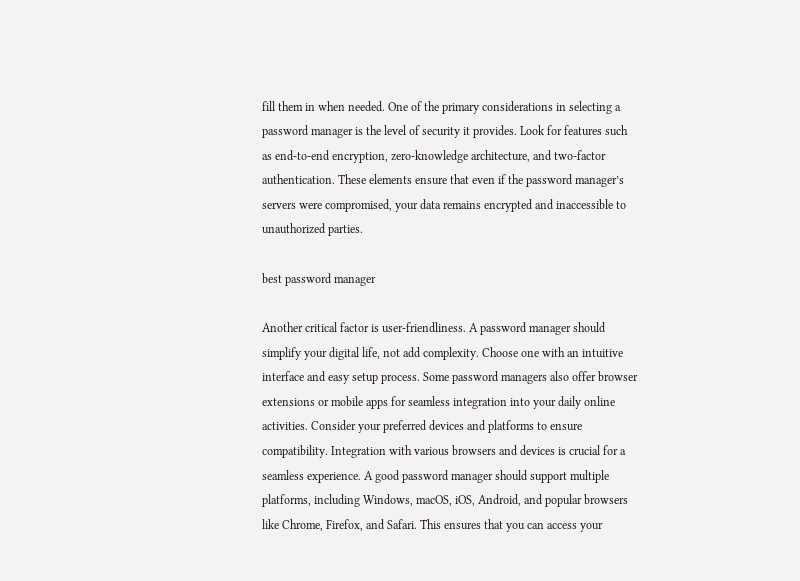fill them in when needed. One of the primary considerations in selecting a password manager is the level of security it provides. Look for features such as end-to-end encryption, zero-knowledge architecture, and two-factor authentication. These elements ensure that even if the password manager’s servers were compromised, your data remains encrypted and inaccessible to unauthorized parties.

best password manager

Another critical factor is user-friendliness. A password manager should simplify your digital life, not add complexity. Choose one with an intuitive interface and easy setup process. Some password managers also offer browser extensions or mobile apps for seamless integration into your daily online activities. Consider your preferred devices and platforms to ensure compatibility. Integration with various browsers and devices is crucial for a seamless experience. A good password manager should support multiple platforms, including Windows, macOS, iOS, Android, and popular browsers like Chrome, Firefox, and Safari. This ensures that you can access your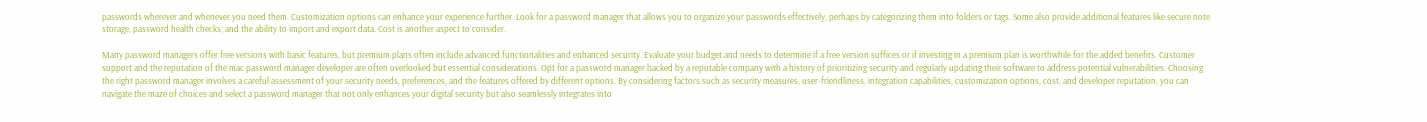passwords wherever and whenever you need them. Customization options can enhance your experience further. Look for a password manager that allows you to organize your passwords effectively, perhaps by categorizing them into folders or tags. Some also provide additional features like secure note storage, password health checks, and the ability to import and export data. Cost is another aspect to consider.

Many password managers offer free versions with basic features, but premium plans often include advanced functionalities and enhanced security. Evaluate your budget and needs to determine if a free version suffices or if investing in a premium plan is worthwhile for the added benefits. Customer support and the reputation of the mac password manager developer are often overlooked but essential considerations. Opt for a password manager backed by a reputable company with a history of prioritizing security and regularly updating their software to address potential vulnerabilities. Choosing the right password manager involves a careful assessment of your security needs, preferences, and the features offered by different options. By considering factors such as security measures, user-friendliness, integration capabilities, customization options, cost, and developer reputation, you can navigate the maze of choices and select a password manager that not only enhances your digital security but also seamlessly integrates into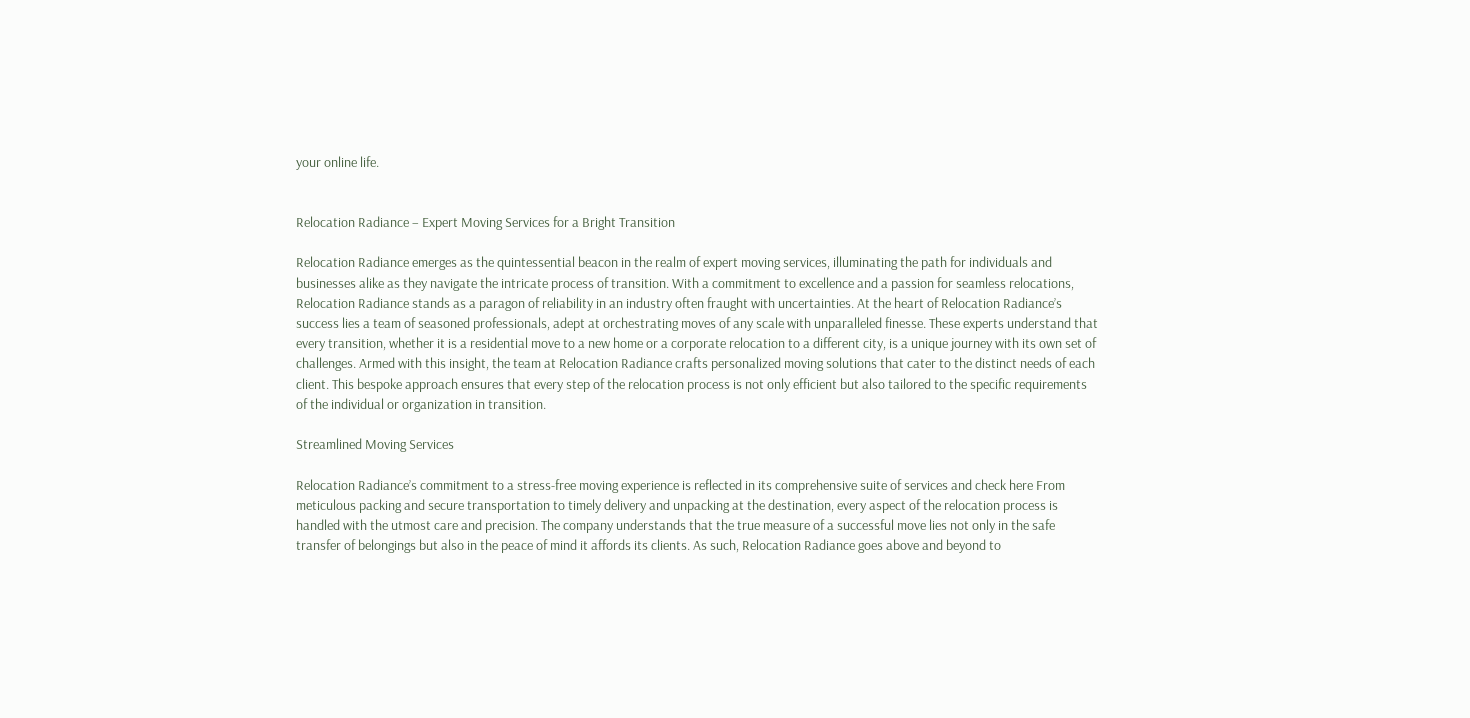your online life.


Relocation Radiance – Expert Moving Services for a Bright Transition

Relocation Radiance emerges as the quintessential beacon in the realm of expert moving services, illuminating the path for individuals and businesses alike as they navigate the intricate process of transition. With a commitment to excellence and a passion for seamless relocations, Relocation Radiance stands as a paragon of reliability in an industry often fraught with uncertainties. At the heart of Relocation Radiance’s success lies a team of seasoned professionals, adept at orchestrating moves of any scale with unparalleled finesse. These experts understand that every transition, whether it is a residential move to a new home or a corporate relocation to a different city, is a unique journey with its own set of challenges. Armed with this insight, the team at Relocation Radiance crafts personalized moving solutions that cater to the distinct needs of each client. This bespoke approach ensures that every step of the relocation process is not only efficient but also tailored to the specific requirements of the individual or organization in transition.

Streamlined Moving Services

Relocation Radiance’s commitment to a stress-free moving experience is reflected in its comprehensive suite of services and check here From meticulous packing and secure transportation to timely delivery and unpacking at the destination, every aspect of the relocation process is handled with the utmost care and precision. The company understands that the true measure of a successful move lies not only in the safe transfer of belongings but also in the peace of mind it affords its clients. As such, Relocation Radiance goes above and beyond to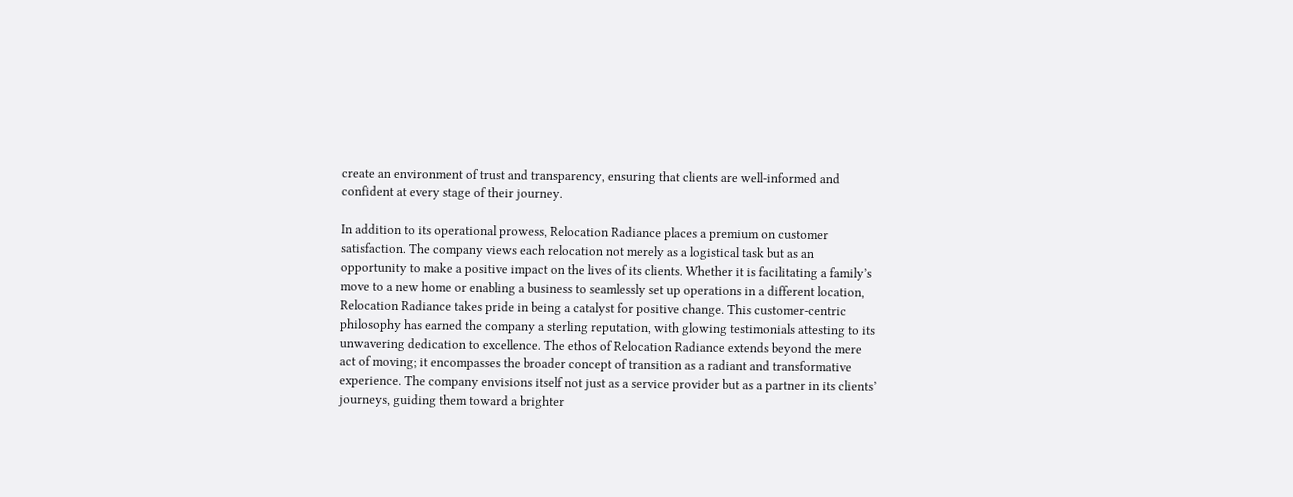create an environment of trust and transparency, ensuring that clients are well-informed and confident at every stage of their journey.

In addition to its operational prowess, Relocation Radiance places a premium on customer satisfaction. The company views each relocation not merely as a logistical task but as an opportunity to make a positive impact on the lives of its clients. Whether it is facilitating a family’s move to a new home or enabling a business to seamlessly set up operations in a different location, Relocation Radiance takes pride in being a catalyst for positive change. This customer-centric philosophy has earned the company a sterling reputation, with glowing testimonials attesting to its unwavering dedication to excellence. The ethos of Relocation Radiance extends beyond the mere act of moving; it encompasses the broader concept of transition as a radiant and transformative experience. The company envisions itself not just as a service provider but as a partner in its clients’ journeys, guiding them toward a brighter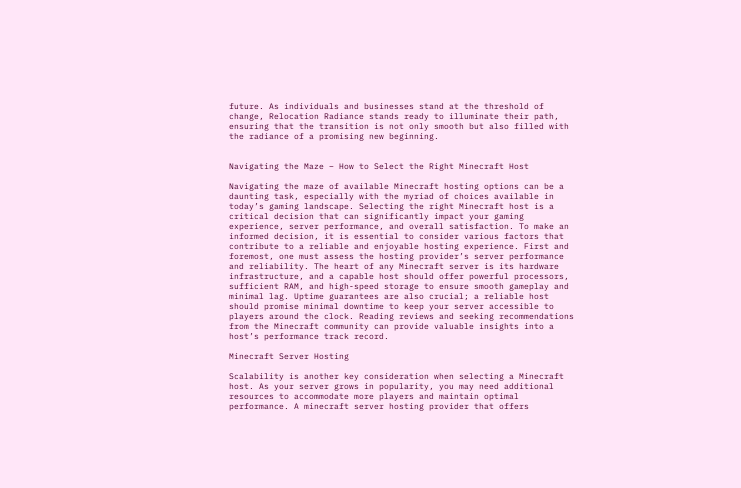future. As individuals and businesses stand at the threshold of change, Relocation Radiance stands ready to illuminate their path, ensuring that the transition is not only smooth but also filled with the radiance of a promising new beginning.


Navigating the Maze – How to Select the Right Minecraft Host

Navigating the maze of available Minecraft hosting options can be a daunting task, especially with the myriad of choices available in today’s gaming landscape. Selecting the right Minecraft host is a critical decision that can significantly impact your gaming experience, server performance, and overall satisfaction. To make an informed decision, it is essential to consider various factors that contribute to a reliable and enjoyable hosting experience. First and foremost, one must assess the hosting provider’s server performance and reliability. The heart of any Minecraft server is its hardware infrastructure, and a capable host should offer powerful processors, sufficient RAM, and high-speed storage to ensure smooth gameplay and minimal lag. Uptime guarantees are also crucial; a reliable host should promise minimal downtime to keep your server accessible to players around the clock. Reading reviews and seeking recommendations from the Minecraft community can provide valuable insights into a host’s performance track record.

Minecraft Server Hosting

Scalability is another key consideration when selecting a Minecraft host. As your server grows in popularity, you may need additional resources to accommodate more players and maintain optimal performance. A minecraft server hosting provider that offers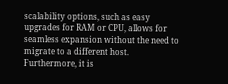scalability options, such as easy upgrades for RAM or CPU, allows for seamless expansion without the need to migrate to a different host. Furthermore, it is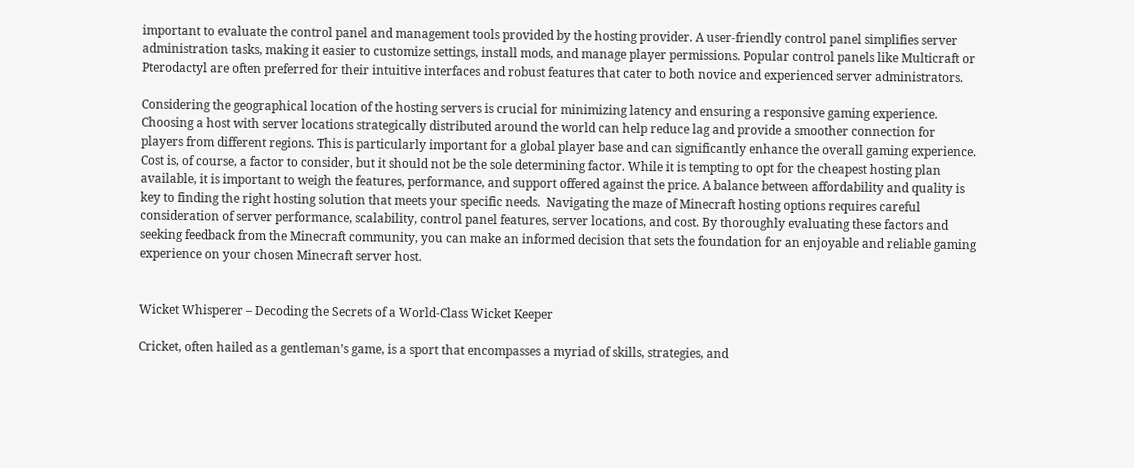important to evaluate the control panel and management tools provided by the hosting provider. A user-friendly control panel simplifies server administration tasks, making it easier to customize settings, install mods, and manage player permissions. Popular control panels like Multicraft or Pterodactyl are often preferred for their intuitive interfaces and robust features that cater to both novice and experienced server administrators.

Considering the geographical location of the hosting servers is crucial for minimizing latency and ensuring a responsive gaming experience. Choosing a host with server locations strategically distributed around the world can help reduce lag and provide a smoother connection for players from different regions. This is particularly important for a global player base and can significantly enhance the overall gaming experience. Cost is, of course, a factor to consider, but it should not be the sole determining factor. While it is tempting to opt for the cheapest hosting plan available, it is important to weigh the features, performance, and support offered against the price. A balance between affordability and quality is key to finding the right hosting solution that meets your specific needs.  Navigating the maze of Minecraft hosting options requires careful consideration of server performance, scalability, control panel features, server locations, and cost. By thoroughly evaluating these factors and seeking feedback from the Minecraft community, you can make an informed decision that sets the foundation for an enjoyable and reliable gaming experience on your chosen Minecraft server host.


Wicket Whisperer – Decoding the Secrets of a World-Class Wicket Keeper

Cricket, often hailed as a gentleman’s game, is a sport that encompasses a myriad of skills, strategies, and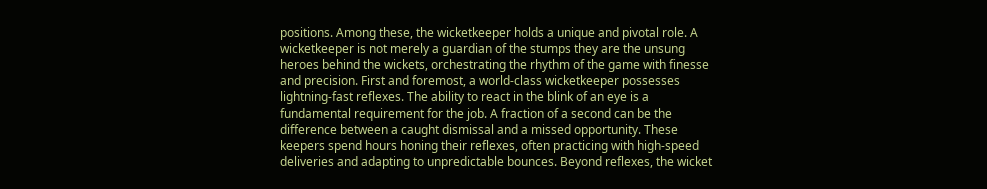positions. Among these, the wicketkeeper holds a unique and pivotal role. A wicketkeeper is not merely a guardian of the stumps they are the unsung heroes behind the wickets, orchestrating the rhythm of the game with finesse and precision. First and foremost, a world-class wicketkeeper possesses lightning-fast reflexes. The ability to react in the blink of an eye is a fundamental requirement for the job. A fraction of a second can be the difference between a caught dismissal and a missed opportunity. These keepers spend hours honing their reflexes, often practicing with high-speed deliveries and adapting to unpredictable bounces. Beyond reflexes, the wicket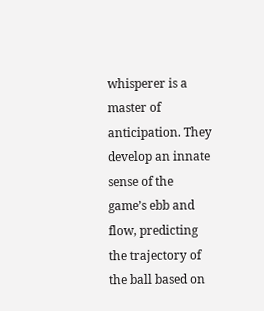whisperer is a master of anticipation. They develop an innate sense of the game’s ebb and flow, predicting the trajectory of the ball based on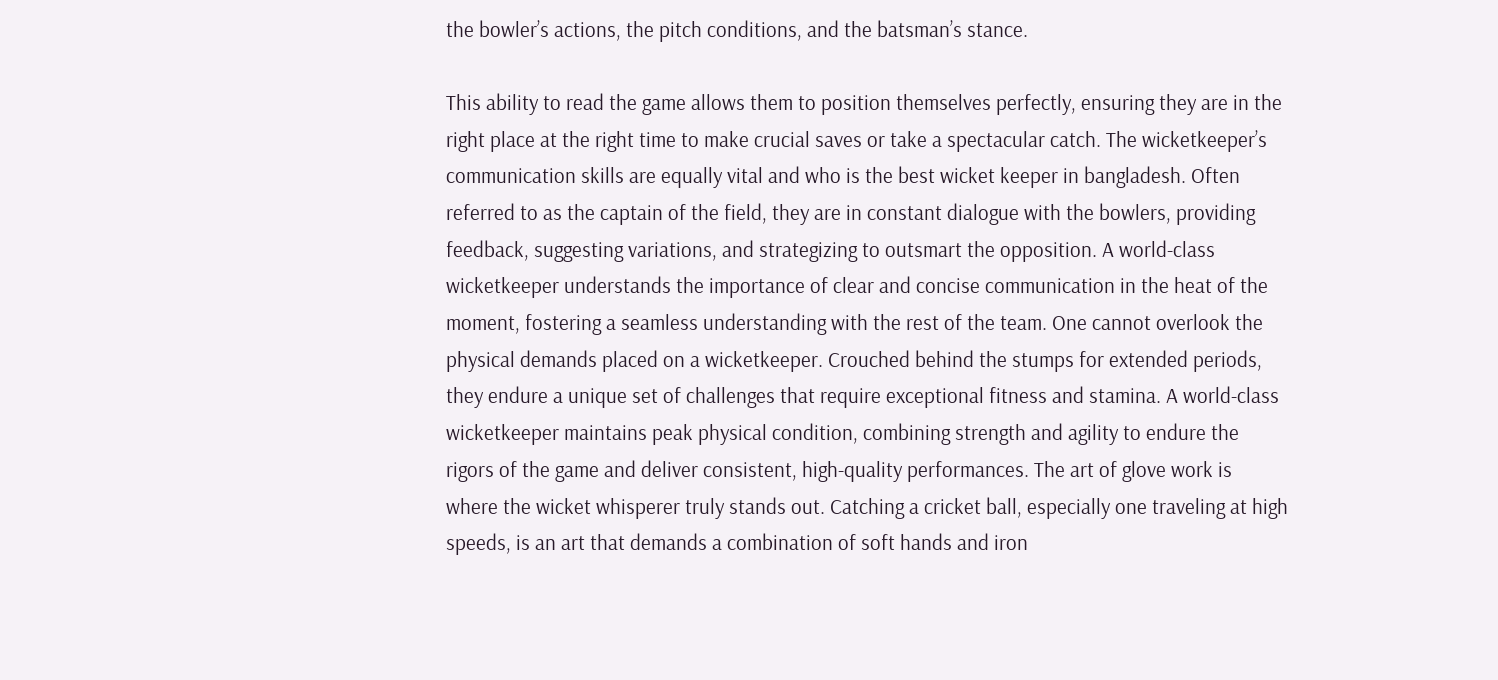the bowler’s actions, the pitch conditions, and the batsman’s stance.

This ability to read the game allows them to position themselves perfectly, ensuring they are in the right place at the right time to make crucial saves or take a spectacular catch. The wicketkeeper’s communication skills are equally vital and who is the best wicket keeper in bangladesh. Often referred to as the captain of the field, they are in constant dialogue with the bowlers, providing feedback, suggesting variations, and strategizing to outsmart the opposition. A world-class wicketkeeper understands the importance of clear and concise communication in the heat of the moment, fostering a seamless understanding with the rest of the team. One cannot overlook the physical demands placed on a wicketkeeper. Crouched behind the stumps for extended periods, they endure a unique set of challenges that require exceptional fitness and stamina. A world-class wicketkeeper maintains peak physical condition, combining strength and agility to endure the rigors of the game and deliver consistent, high-quality performances. The art of glove work is where the wicket whisperer truly stands out. Catching a cricket ball, especially one traveling at high speeds, is an art that demands a combination of soft hands and iron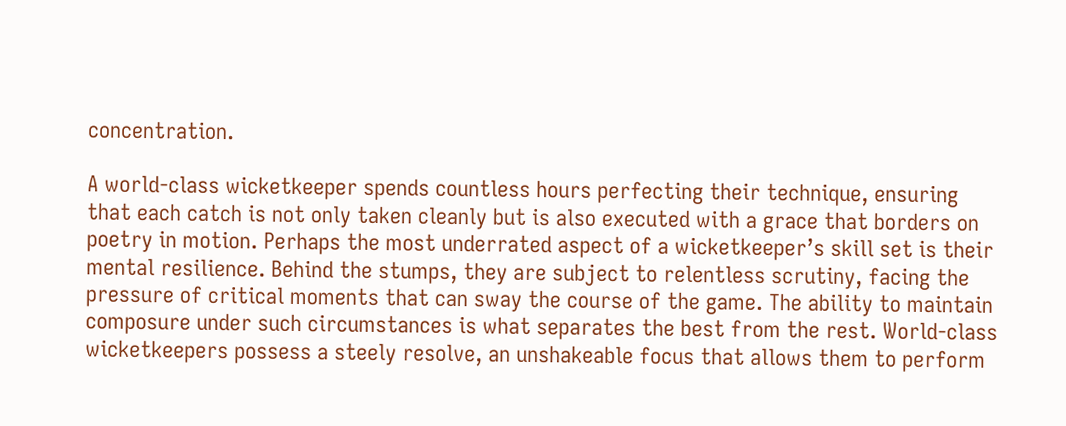concentration.

A world-class wicketkeeper spends countless hours perfecting their technique, ensuring that each catch is not only taken cleanly but is also executed with a grace that borders on poetry in motion. Perhaps the most underrated aspect of a wicketkeeper’s skill set is their mental resilience. Behind the stumps, they are subject to relentless scrutiny, facing the pressure of critical moments that can sway the course of the game. The ability to maintain composure under such circumstances is what separates the best from the rest. World-class wicketkeepers possess a steely resolve, an unshakeable focus that allows them to perform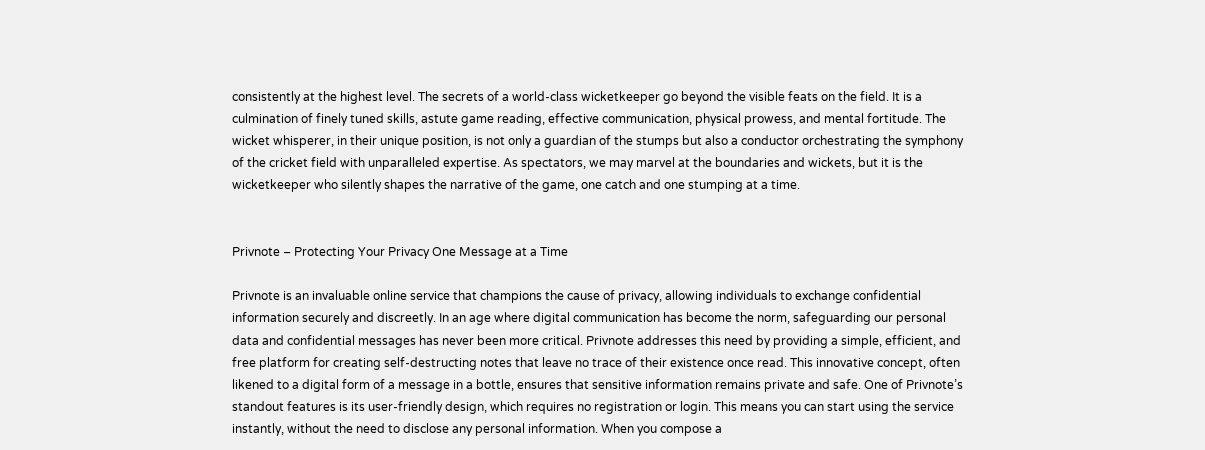consistently at the highest level. The secrets of a world-class wicketkeeper go beyond the visible feats on the field. It is a culmination of finely tuned skills, astute game reading, effective communication, physical prowess, and mental fortitude. The wicket whisperer, in their unique position, is not only a guardian of the stumps but also a conductor orchestrating the symphony of the cricket field with unparalleled expertise. As spectators, we may marvel at the boundaries and wickets, but it is the wicketkeeper who silently shapes the narrative of the game, one catch and one stumping at a time.


Privnote – Protecting Your Privacy One Message at a Time

Privnote is an invaluable online service that champions the cause of privacy, allowing individuals to exchange confidential information securely and discreetly. In an age where digital communication has become the norm, safeguarding our personal data and confidential messages has never been more critical. Privnote addresses this need by providing a simple, efficient, and free platform for creating self-destructing notes that leave no trace of their existence once read. This innovative concept, often likened to a digital form of a message in a bottle, ensures that sensitive information remains private and safe. One of Privnote’s standout features is its user-friendly design, which requires no registration or login. This means you can start using the service instantly, without the need to disclose any personal information. When you compose a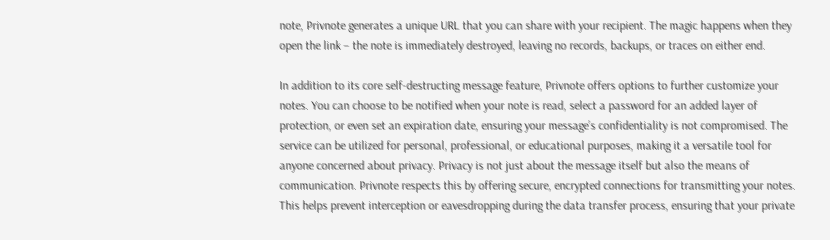note, Privnote generates a unique URL that you can share with your recipient. The magic happens when they open the link – the note is immediately destroyed, leaving no records, backups, or traces on either end.

In addition to its core self-destructing message feature, Privnote offers options to further customize your notes. You can choose to be notified when your note is read, select a password for an added layer of protection, or even set an expiration date, ensuring your message’s confidentiality is not compromised. The service can be utilized for personal, professional, or educational purposes, making it a versatile tool for anyone concerned about privacy. Privacy is not just about the message itself but also the means of communication. Privnote respects this by offering secure, encrypted connections for transmitting your notes. This helps prevent interception or eavesdropping during the data transfer process, ensuring that your private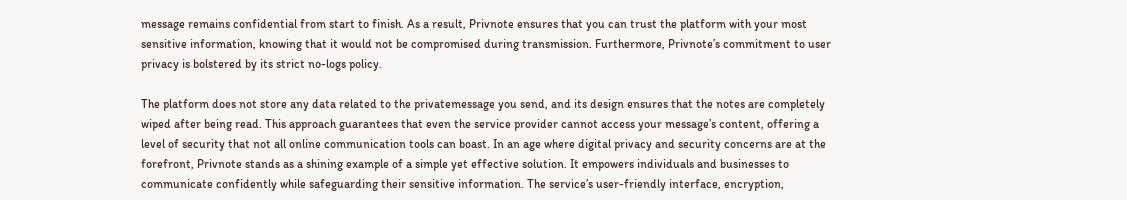message remains confidential from start to finish. As a result, Privnote ensures that you can trust the platform with your most sensitive information, knowing that it would not be compromised during transmission. Furthermore, Privnote’s commitment to user privacy is bolstered by its strict no-logs policy.

The platform does not store any data related to the privatemessage you send, and its design ensures that the notes are completely wiped after being read. This approach guarantees that even the service provider cannot access your message’s content, offering a level of security that not all online communication tools can boast. In an age where digital privacy and security concerns are at the forefront, Privnote stands as a shining example of a simple yet effective solution. It empowers individuals and businesses to communicate confidently while safeguarding their sensitive information. The service’s user-friendly interface, encryption,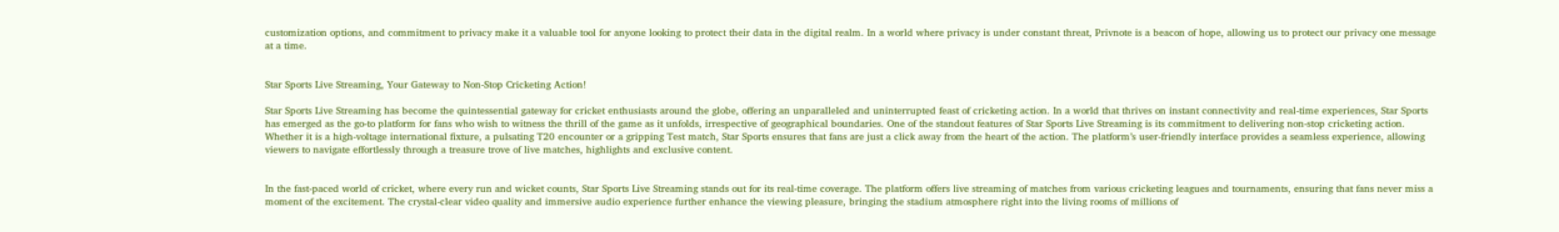customization options, and commitment to privacy make it a valuable tool for anyone looking to protect their data in the digital realm. In a world where privacy is under constant threat, Privnote is a beacon of hope, allowing us to protect our privacy one message at a time.


Star Sports Live Streaming, Your Gateway to Non-Stop Cricketing Action!

Star Sports Live Streaming has become the quintessential gateway for cricket enthusiasts around the globe, offering an unparalleled and uninterrupted feast of cricketing action. In a world that thrives on instant connectivity and real-time experiences, Star Sports has emerged as the go-to platform for fans who wish to witness the thrill of the game as it unfolds, irrespective of geographical boundaries. One of the standout features of Star Sports Live Streaming is its commitment to delivering non-stop cricketing action. Whether it is a high-voltage international fixture, a pulsating T20 encounter or a gripping Test match, Star Sports ensures that fans are just a click away from the heart of the action. The platform’s user-friendly interface provides a seamless experience, allowing viewers to navigate effortlessly through a treasure trove of live matches, highlights and exclusive content.


In the fast-paced world of cricket, where every run and wicket counts, Star Sports Live Streaming stands out for its real-time coverage. The platform offers live streaming of matches from various cricketing leagues and tournaments, ensuring that fans never miss a moment of the excitement. The crystal-clear video quality and immersive audio experience further enhance the viewing pleasure, bringing the stadium atmosphere right into the living rooms of millions of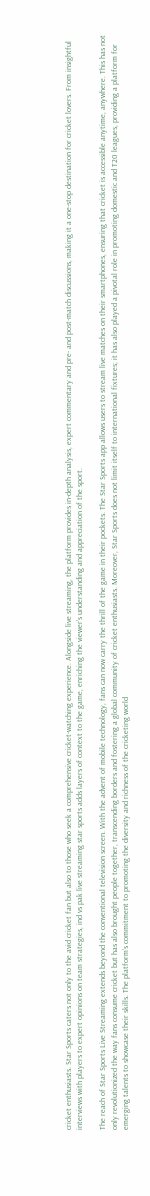cricket enthusiasts. Star Sports caters not only to the avid cricket fan but also to those who seek a comprehensive cricket-watching experience. Alongside live streaming, the platform provides in-depth analysis, expert commentary and pre- and post-match discussions, making it a one-stop destination for cricket lovers. From insightful interviews with players to expert opinions on team strategies, ind vs pak live streaming star sports adds layers of context to the game, enriching the viewer’s understanding and appreciation of the sport.

The reach of Star Sports Live Streaming extends beyond the conventional television screen. With the advent of mobile technology, fans can now carry the thrill of the game in their pockets. The Star Sports app allows users to stream live matches on their smartphones, ensuring that cricket is accessible anytime, anywhere. This has not only revolutionized the way fans consume cricket but has also brought people together, transcending borders and fostering a global community of cricket enthusiasts. Moreover, Star Sports does not limit itself to international fixtures; it has also played a pivotal role in promoting domestic and T20 leagues, providing a platform for emerging talents to showcase their skills. The platform’s commitment to promoting the diversity and richness of the cricketing world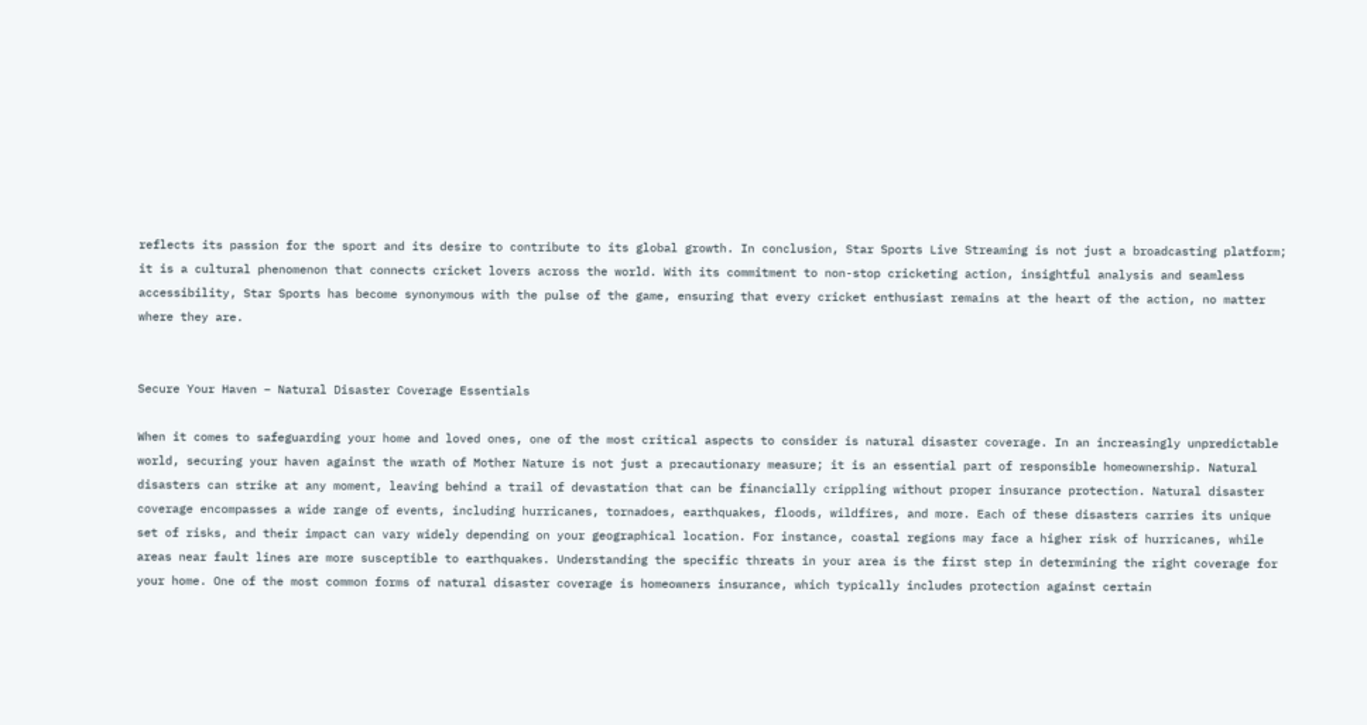reflects its passion for the sport and its desire to contribute to its global growth. In conclusion, Star Sports Live Streaming is not just a broadcasting platform; it is a cultural phenomenon that connects cricket lovers across the world. With its commitment to non-stop cricketing action, insightful analysis and seamless accessibility, Star Sports has become synonymous with the pulse of the game, ensuring that every cricket enthusiast remains at the heart of the action, no matter where they are.


Secure Your Haven – Natural Disaster Coverage Essentials

When it comes to safeguarding your home and loved ones, one of the most critical aspects to consider is natural disaster coverage. In an increasingly unpredictable world, securing your haven against the wrath of Mother Nature is not just a precautionary measure; it is an essential part of responsible homeownership. Natural disasters can strike at any moment, leaving behind a trail of devastation that can be financially crippling without proper insurance protection. Natural disaster coverage encompasses a wide range of events, including hurricanes, tornadoes, earthquakes, floods, wildfires, and more. Each of these disasters carries its unique set of risks, and their impact can vary widely depending on your geographical location. For instance, coastal regions may face a higher risk of hurricanes, while areas near fault lines are more susceptible to earthquakes. Understanding the specific threats in your area is the first step in determining the right coverage for your home. One of the most common forms of natural disaster coverage is homeowners insurance, which typically includes protection against certain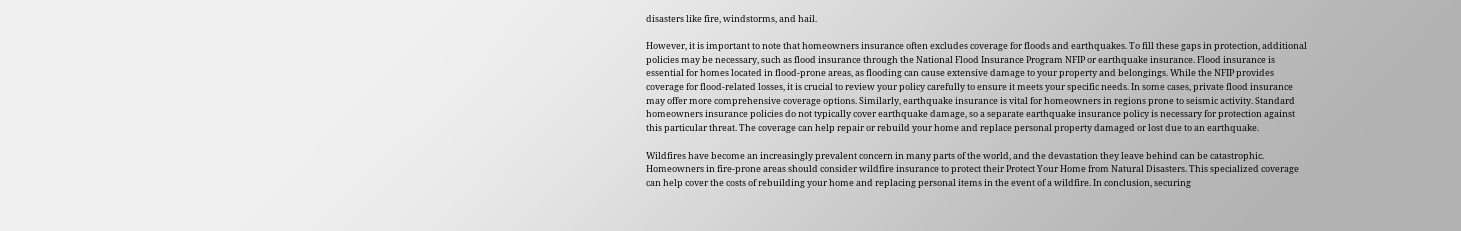disasters like fire, windstorms, and hail.

However, it is important to note that homeowners insurance often excludes coverage for floods and earthquakes. To fill these gaps in protection, additional policies may be necessary, such as flood insurance through the National Flood Insurance Program NFIP or earthquake insurance. Flood insurance is essential for homes located in flood-prone areas, as flooding can cause extensive damage to your property and belongings. While the NFIP provides coverage for flood-related losses, it is crucial to review your policy carefully to ensure it meets your specific needs. In some cases, private flood insurance may offer more comprehensive coverage options. Similarly, earthquake insurance is vital for homeowners in regions prone to seismic activity. Standard homeowners insurance policies do not typically cover earthquake damage, so a separate earthquake insurance policy is necessary for protection against this particular threat. The coverage can help repair or rebuild your home and replace personal property damaged or lost due to an earthquake.

Wildfires have become an increasingly prevalent concern in many parts of the world, and the devastation they leave behind can be catastrophic. Homeowners in fire-prone areas should consider wildfire insurance to protect their Protect Your Home from Natural Disasters. This specialized coverage can help cover the costs of rebuilding your home and replacing personal items in the event of a wildfire. In conclusion, securing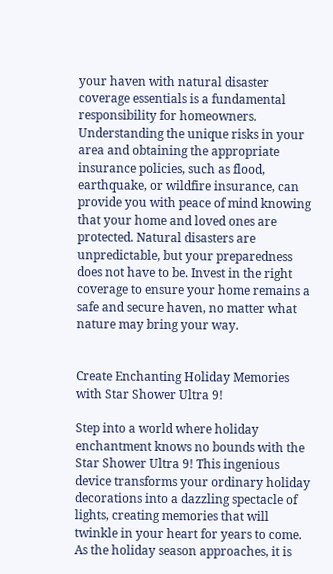your haven with natural disaster coverage essentials is a fundamental responsibility for homeowners. Understanding the unique risks in your area and obtaining the appropriate insurance policies, such as flood, earthquake, or wildfire insurance, can provide you with peace of mind knowing that your home and loved ones are protected. Natural disasters are unpredictable, but your preparedness does not have to be. Invest in the right coverage to ensure your home remains a safe and secure haven, no matter what nature may bring your way.


Create Enchanting Holiday Memories with Star Shower Ultra 9!

Step into a world where holiday enchantment knows no bounds with the Star Shower Ultra 9! This ingenious device transforms your ordinary holiday decorations into a dazzling spectacle of lights, creating memories that will twinkle in your heart for years to come. As the holiday season approaches, it is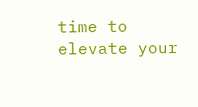time to elevate your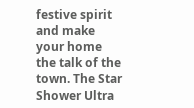festive spirit and make your home the talk of the town. The Star Shower Ultra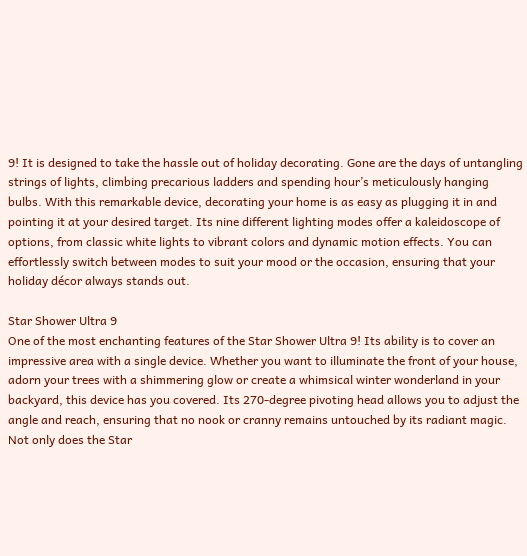9! It is designed to take the hassle out of holiday decorating. Gone are the days of untangling strings of lights, climbing precarious ladders and spending hour’s meticulously hanging bulbs. With this remarkable device, decorating your home is as easy as plugging it in and pointing it at your desired target. Its nine different lighting modes offer a kaleidoscope of options, from classic white lights to vibrant colors and dynamic motion effects. You can effortlessly switch between modes to suit your mood or the occasion, ensuring that your holiday décor always stands out.

Star Shower Ultra 9
One of the most enchanting features of the Star Shower Ultra 9! Its ability is to cover an impressive area with a single device. Whether you want to illuminate the front of your house, adorn your trees with a shimmering glow or create a whimsical winter wonderland in your backyard, this device has you covered. Its 270-degree pivoting head allows you to adjust the angle and reach, ensuring that no nook or cranny remains untouched by its radiant magic. Not only does the Star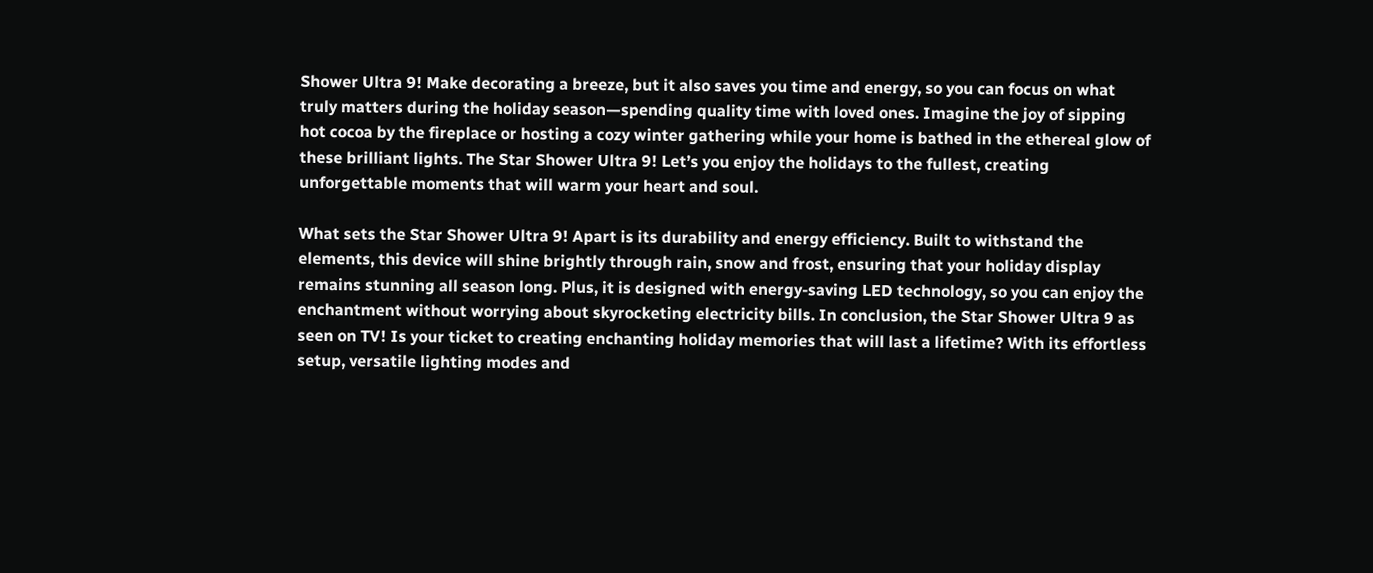Shower Ultra 9! Make decorating a breeze, but it also saves you time and energy, so you can focus on what truly matters during the holiday season—spending quality time with loved ones. Imagine the joy of sipping hot cocoa by the fireplace or hosting a cozy winter gathering while your home is bathed in the ethereal glow of these brilliant lights. The Star Shower Ultra 9! Let’s you enjoy the holidays to the fullest, creating unforgettable moments that will warm your heart and soul.

What sets the Star Shower Ultra 9! Apart is its durability and energy efficiency. Built to withstand the elements, this device will shine brightly through rain, snow and frost, ensuring that your holiday display remains stunning all season long. Plus, it is designed with energy-saving LED technology, so you can enjoy the enchantment without worrying about skyrocketing electricity bills. In conclusion, the Star Shower Ultra 9 as seen on TV! Is your ticket to creating enchanting holiday memories that will last a lifetime? With its effortless setup, versatile lighting modes and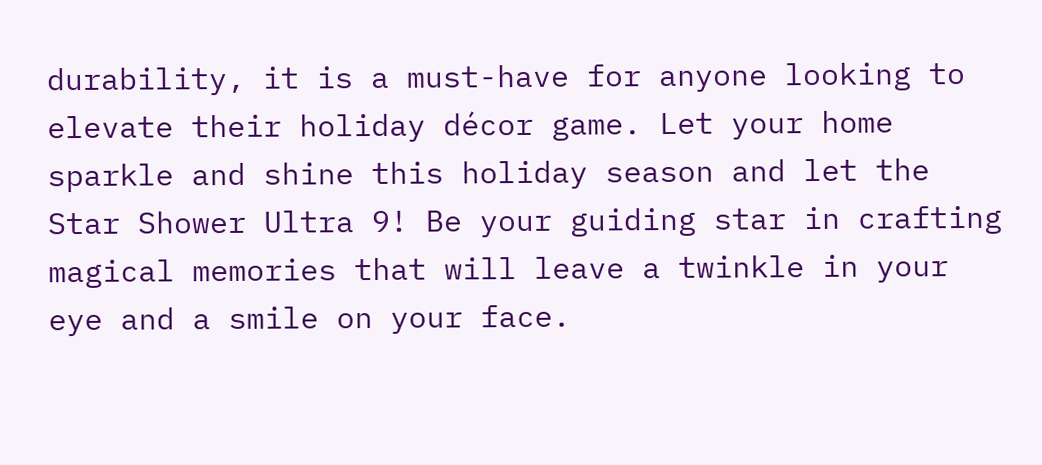durability, it is a must-have for anyone looking to elevate their holiday décor game. Let your home sparkle and shine this holiday season and let the Star Shower Ultra 9! Be your guiding star in crafting magical memories that will leave a twinkle in your eye and a smile on your face.